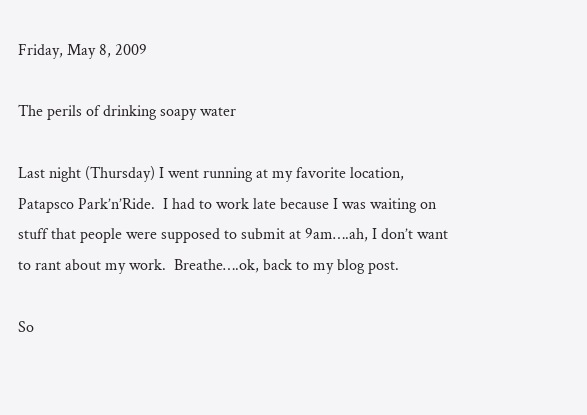Friday, May 8, 2009

The perils of drinking soapy water

Last night (Thursday) I went running at my favorite location, Patapsco Park’n’Ride.  I had to work late because I was waiting on stuff that people were supposed to submit at 9am….ah, I don’t want to rant about my work.  Breathe….ok, back to my blog post.

So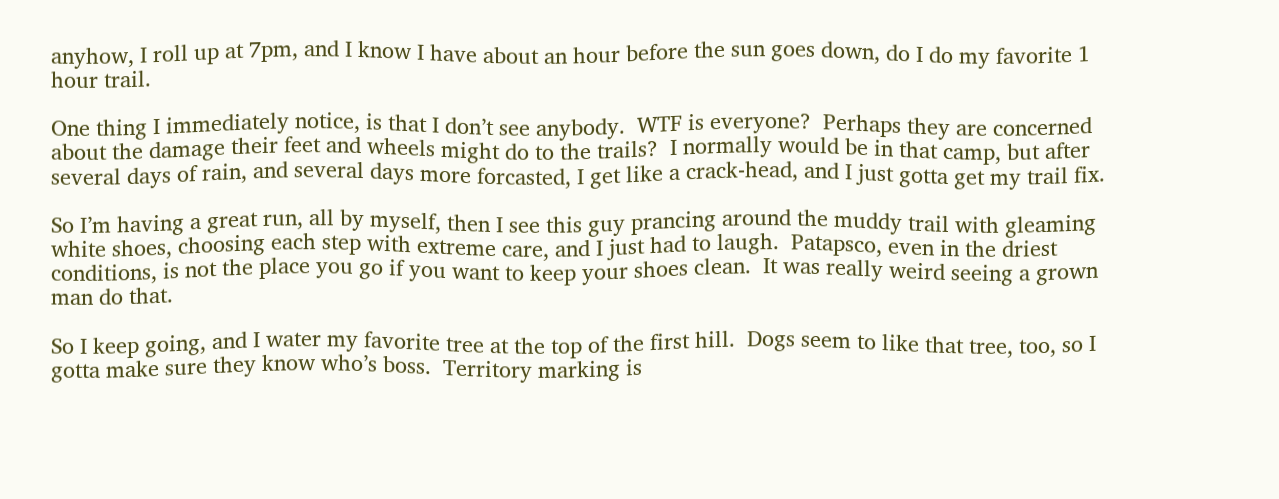anyhow, I roll up at 7pm, and I know I have about an hour before the sun goes down, do I do my favorite 1 hour trail.

One thing I immediately notice, is that I don’t see anybody.  WTF is everyone?  Perhaps they are concerned about the damage their feet and wheels might do to the trails?  I normally would be in that camp, but after several days of rain, and several days more forcasted, I get like a crack-head, and I just gotta get my trail fix.

So I’m having a great run, all by myself, then I see this guy prancing around the muddy trail with gleaming white shoes, choosing each step with extreme care, and I just had to laugh.  Patapsco, even in the driest conditions, is not the place you go if you want to keep your shoes clean.  It was really weird seeing a grown man do that.

So I keep going, and I water my favorite tree at the top of the first hill.  Dogs seem to like that tree, too, so I gotta make sure they know who’s boss.  Territory marking is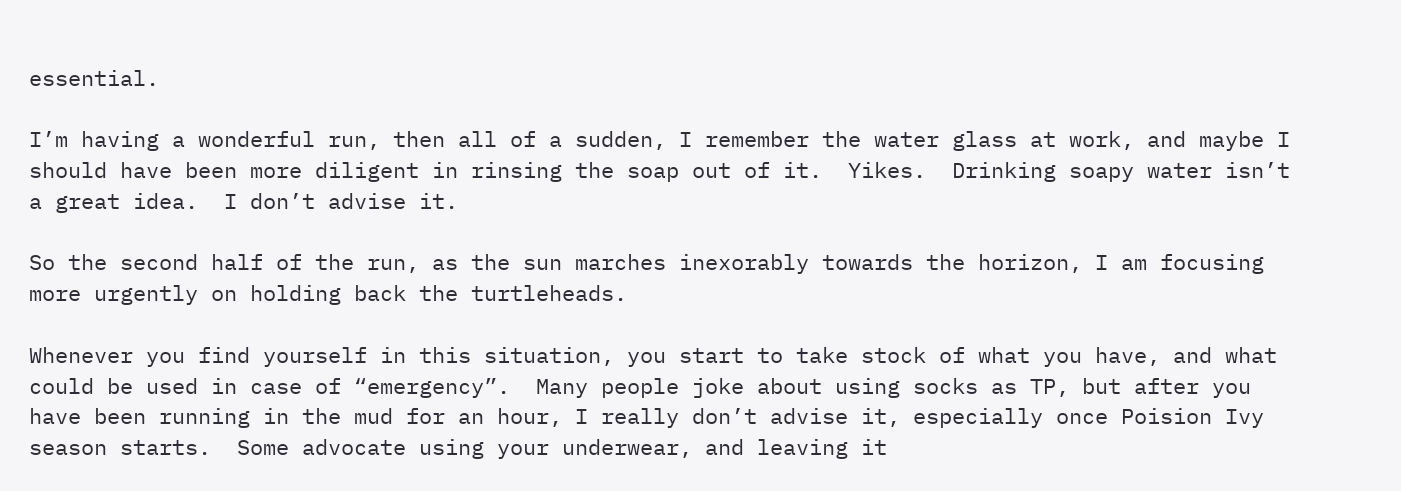essential.

I’m having a wonderful run, then all of a sudden, I remember the water glass at work, and maybe I should have been more diligent in rinsing the soap out of it.  Yikes.  Drinking soapy water isn’t a great idea.  I don’t advise it.

So the second half of the run, as the sun marches inexorably towards the horizon, I am focusing more urgently on holding back the turtleheads.

Whenever you find yourself in this situation, you start to take stock of what you have, and what could be used in case of “emergency”.  Many people joke about using socks as TP, but after you have been running in the mud for an hour, I really don’t advise it, especially once Poision Ivy season starts.  Some advocate using your underwear, and leaving it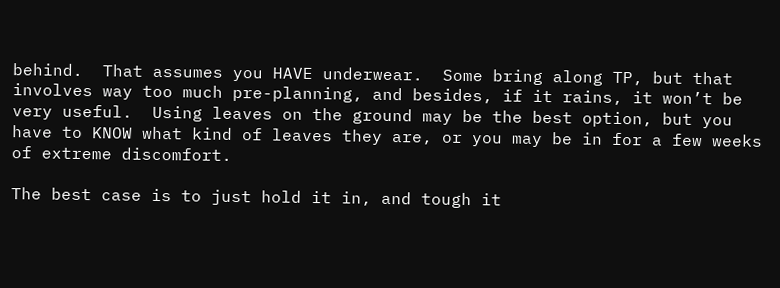behind.  That assumes you HAVE underwear.  Some bring along TP, but that involves way too much pre-planning, and besides, if it rains, it won’t be very useful.  Using leaves on the ground may be the best option, but you have to KNOW what kind of leaves they are, or you may be in for a few weeks of extreme discomfort.

The best case is to just hold it in, and tough it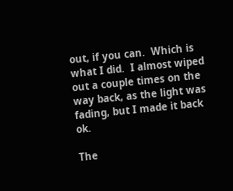out, if you can.  Which is what I did.  I almost wiped out a couple times on the way back, as the light was fading, but I made it back ok.

The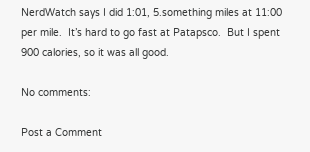NerdWatch says I did 1:01, 5.something miles at 11:00 per mile.  It’s hard to go fast at Patapsco.  But I spent 900 calories, so it was all good.

No comments:

Post a Comment